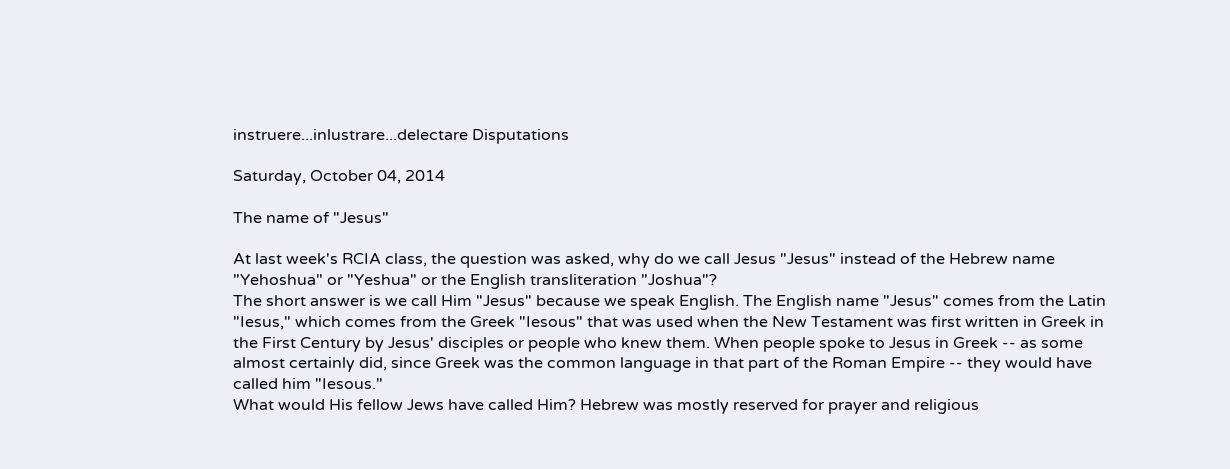instruere...inlustrare...delectare Disputations

Saturday, October 04, 2014

The name of "Jesus"

At last week's RCIA class, the question was asked, why do we call Jesus "Jesus" instead of the Hebrew name "Yehoshua" or "Yeshua" or the English transliteration "Joshua"?
The short answer is we call Him "Jesus" because we speak English. The English name "Jesus" comes from the Latin "Iesus," which comes from the Greek "Iesous" that was used when the New Testament was first written in Greek in the First Century by Jesus' disciples or people who knew them. When people spoke to Jesus in Greek -- as some almost certainly did, since Greek was the common language in that part of the Roman Empire -- they would have called him "Iesous."
What would His fellow Jews have called Him? Hebrew was mostly reserved for prayer and religious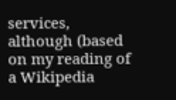services, although (based on my reading of a Wikipedia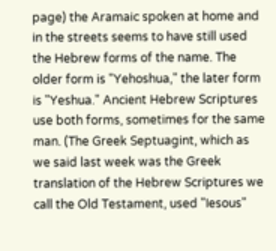page) the Aramaic spoken at home and in the streets seems to have still used the Hebrew forms of the name. The older form is "Yehoshua," the later form is "Yeshua." Ancient Hebrew Scriptures use both forms, sometimes for the same man. (The Greek Septuagint, which as we said last week was the Greek translation of the Hebrew Scriptures we call the Old Testament, used "Iesous"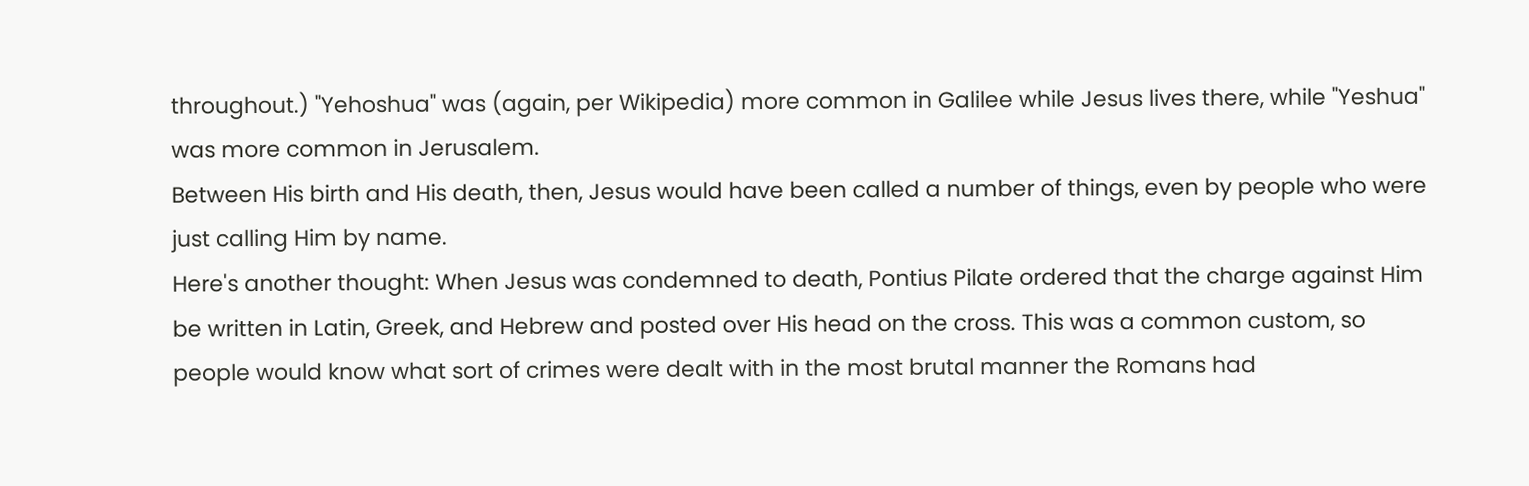throughout.) "Yehoshua" was (again, per Wikipedia) more common in Galilee while Jesus lives there, while "Yeshua" was more common in Jerusalem.
Between His birth and His death, then, Jesus would have been called a number of things, even by people who were just calling Him by name.
Here's another thought: When Jesus was condemned to death, Pontius Pilate ordered that the charge against Him be written in Latin, Greek, and Hebrew and posted over His head on the cross. This was a common custom, so people would know what sort of crimes were dealt with in the most brutal manner the Romans had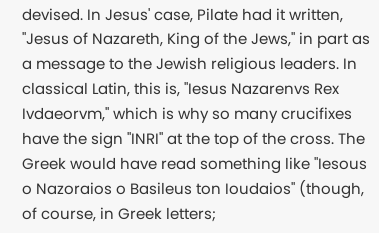devised. In Jesus' case, Pilate had it written, "Jesus of Nazareth, King of the Jews," in part as a message to the Jewish religious leaders. In classical Latin, this is, "Iesus Nazarenvs Rex Ivdaeorvm," which is why so many crucifixes have the sign "INRI" at the top of the cross. The Greek would have read something like "Iesous o Nazoraios o Basileus ton Ioudaios" (though, of course, in Greek letters;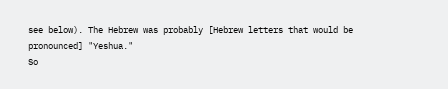see below). The Hebrew was probably [Hebrew letters that would be pronounced] "Yeshua."
So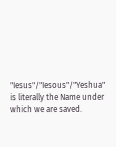"Iesus"/"Iesous"/"Yeshua" is literally the Name under which we are saved.